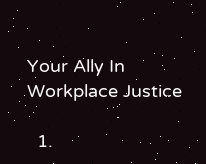Your Ally In
Workplace Justice

  1.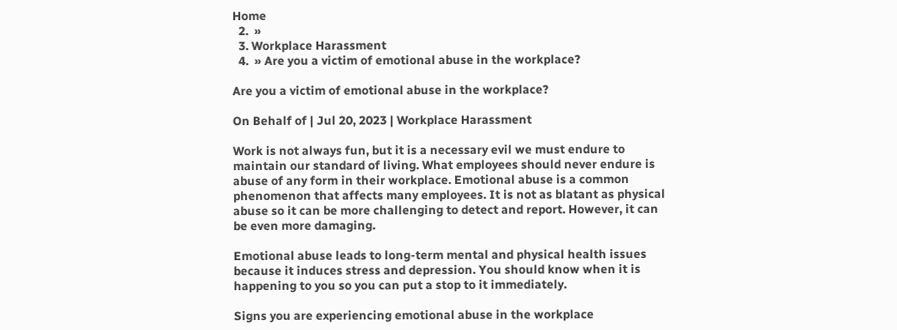Home
  2.  »
  3. Workplace Harassment
  4.  » Are you a victim of emotional abuse in the workplace?

Are you a victim of emotional abuse in the workplace?

On Behalf of | Jul 20, 2023 | Workplace Harassment

Work is not always fun, but it is a necessary evil we must endure to maintain our standard of living. What employees should never endure is abuse of any form in their workplace. Emotional abuse is a common phenomenon that affects many employees. It is not as blatant as physical abuse so it can be more challenging to detect and report. However, it can be even more damaging.

Emotional abuse leads to long-term mental and physical health issues because it induces stress and depression. You should know when it is happening to you so you can put a stop to it immediately.

Signs you are experiencing emotional abuse in the workplace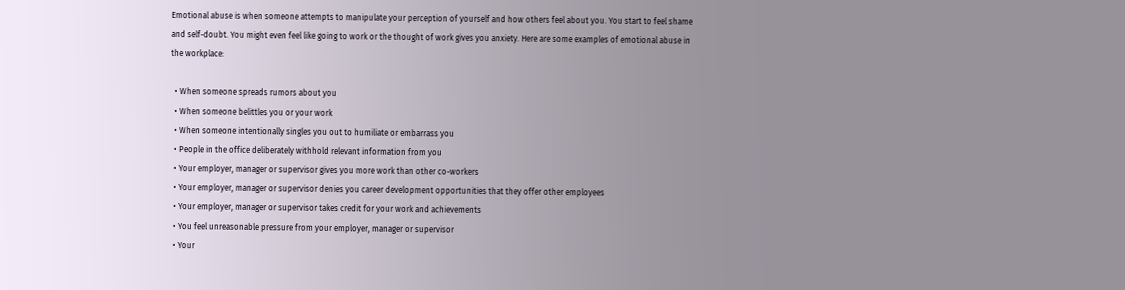Emotional abuse is when someone attempts to manipulate your perception of yourself and how others feel about you. You start to feel shame and self-doubt. You might even feel like going to work or the thought of work gives you anxiety. Here are some examples of emotional abuse in the workplace:

  • When someone spreads rumors about you
  • When someone belittles you or your work
  • When someone intentionally singles you out to humiliate or embarrass you
  • People in the office deliberately withhold relevant information from you
  • Your employer, manager or supervisor gives you more work than other co-workers
  • Your employer, manager or supervisor denies you career development opportunities that they offer other employees
  • Your employer, manager or supervisor takes credit for your work and achievements
  • You feel unreasonable pressure from your employer, manager or supervisor
  • Your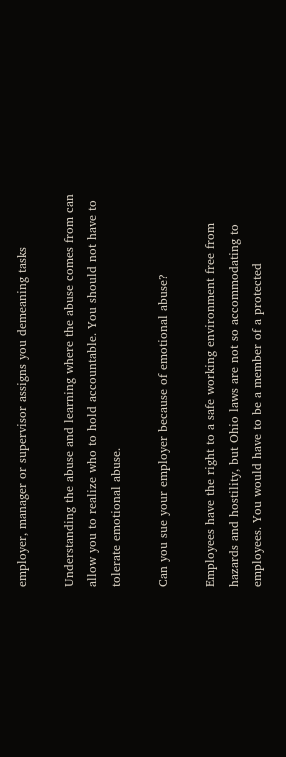employer, manager or supervisor assigns you demeaning tasks

Understanding the abuse and learning where the abuse comes from can allow you to realize who to hold accountable. You should not have to tolerate emotional abuse.

Can you sue your employer because of emotional abuse?

Employees have the right to a safe working environment free from hazards and hostility, but Ohio laws are not so accommodating to employees. You would have to be a member of a protected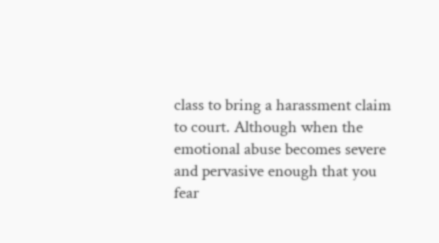class to bring a harassment claim to court. Although when the emotional abuse becomes severe and pervasive enough that you fear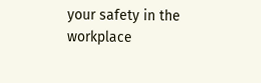your safety in the workplace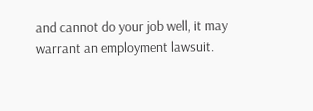and cannot do your job well, it may warrant an employment lawsuit.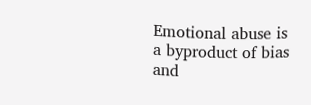Emotional abuse is a byproduct of bias and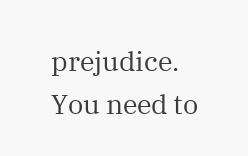prejudice. You need to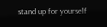stand up for yourself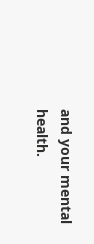and your mental health.